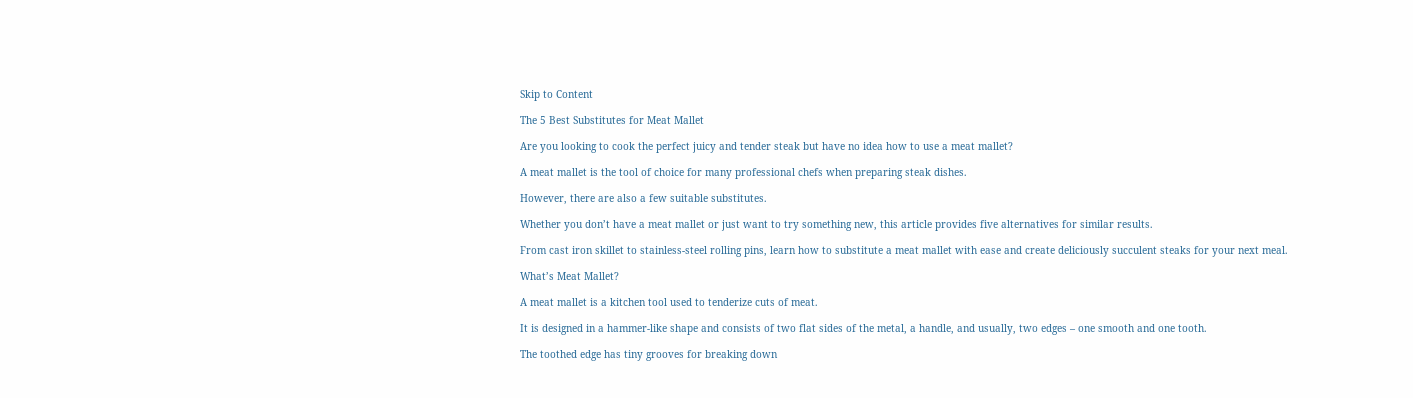Skip to Content

The 5 Best Substitutes for Meat Mallet

Are you looking to cook the perfect juicy and tender steak but have no idea how to use a meat mallet?

A meat mallet is the tool of choice for many professional chefs when preparing steak dishes.

However, there are also a few suitable substitutes.

Whether you don’t have a meat mallet or just want to try something new, this article provides five alternatives for similar results.

From cast iron skillet to stainless-steel rolling pins, learn how to substitute a meat mallet with ease and create deliciously succulent steaks for your next meal.

What’s Meat Mallet?

A meat mallet is a kitchen tool used to tenderize cuts of meat.

It is designed in a hammer-like shape and consists of two flat sides of the metal, a handle, and usually, two edges – one smooth and one tooth.

The toothed edge has tiny grooves for breaking down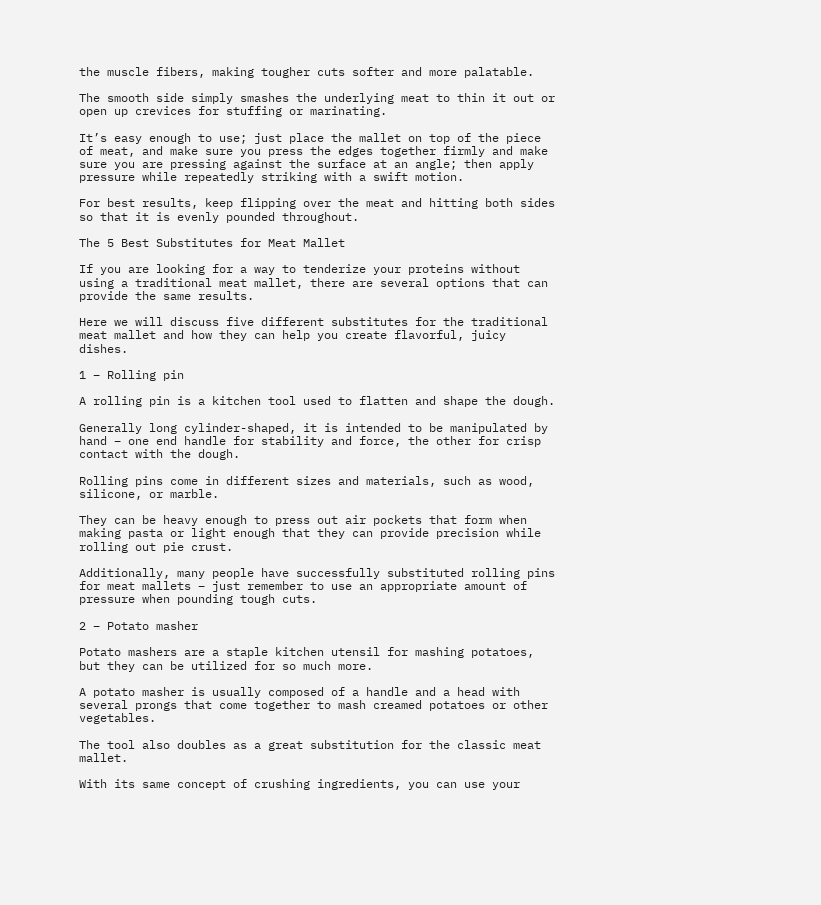the muscle fibers, making tougher cuts softer and more palatable.

The smooth side simply smashes the underlying meat to thin it out or open up crevices for stuffing or marinating.

It’s easy enough to use; just place the mallet on top of the piece of meat, and make sure you press the edges together firmly and make sure you are pressing against the surface at an angle; then apply pressure while repeatedly striking with a swift motion.

For best results, keep flipping over the meat and hitting both sides so that it is evenly pounded throughout.

The 5 Best Substitutes for Meat Mallet

If you are looking for a way to tenderize your proteins without using a traditional meat mallet, there are several options that can provide the same results.

Here we will discuss five different substitutes for the traditional meat mallet and how they can help you create flavorful, juicy dishes.

1 – Rolling pin

A rolling pin is a kitchen tool used to flatten and shape the dough.

Generally long cylinder-shaped, it is intended to be manipulated by hand – one end handle for stability and force, the other for crisp contact with the dough.

Rolling pins come in different sizes and materials, such as wood, silicone, or marble.

They can be heavy enough to press out air pockets that form when making pasta or light enough that they can provide precision while rolling out pie crust.

Additionally, many people have successfully substituted rolling pins for meat mallets – just remember to use an appropriate amount of pressure when pounding tough cuts.

2 – Potato masher

Potato mashers are a staple kitchen utensil for mashing potatoes, but they can be utilized for so much more.

A potato masher is usually composed of a handle and a head with several prongs that come together to mash creamed potatoes or other vegetables.

The tool also doubles as a great substitution for the classic meat mallet.

With its same concept of crushing ingredients, you can use your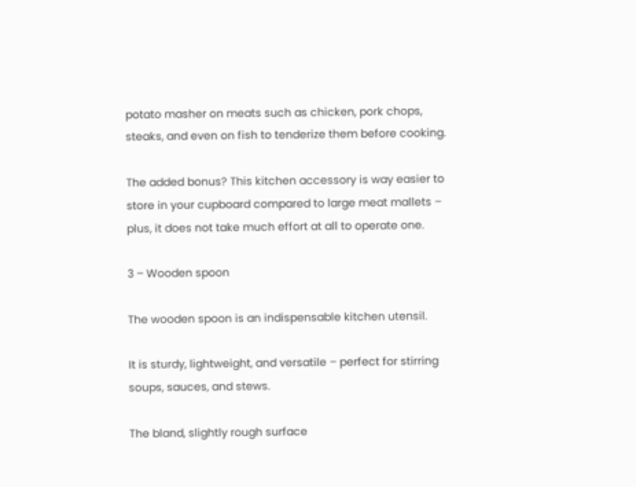potato masher on meats such as chicken, pork chops, steaks, and even on fish to tenderize them before cooking.

The added bonus? This kitchen accessory is way easier to store in your cupboard compared to large meat mallets – plus, it does not take much effort at all to operate one.

3 – Wooden spoon

The wooden spoon is an indispensable kitchen utensil.

It is sturdy, lightweight, and versatile – perfect for stirring soups, sauces, and stews.

The bland, slightly rough surface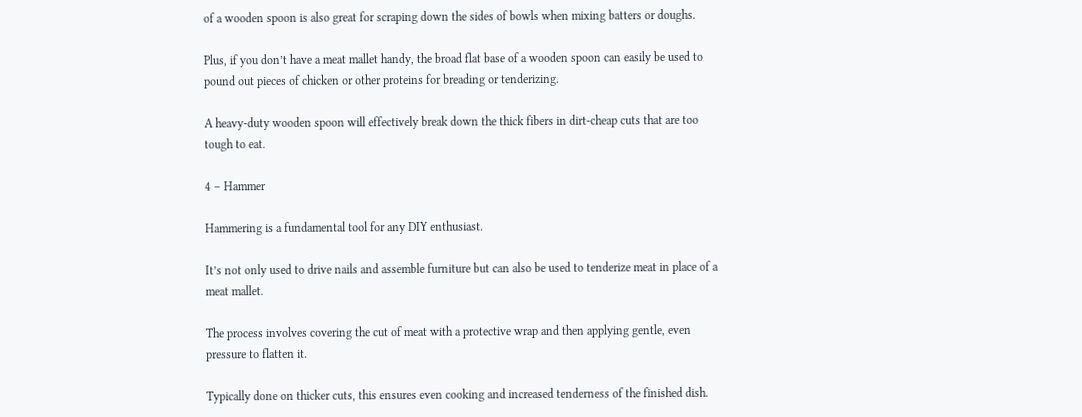of a wooden spoon is also great for scraping down the sides of bowls when mixing batters or doughs.

Plus, if you don’t have a meat mallet handy, the broad flat base of a wooden spoon can easily be used to pound out pieces of chicken or other proteins for breading or tenderizing.

A heavy-duty wooden spoon will effectively break down the thick fibers in dirt-cheap cuts that are too tough to eat.

4 – Hammer

Hammering is a fundamental tool for any DIY enthusiast.

It’s not only used to drive nails and assemble furniture but can also be used to tenderize meat in place of a meat mallet.

The process involves covering the cut of meat with a protective wrap and then applying gentle, even pressure to flatten it.

Typically done on thicker cuts, this ensures even cooking and increased tenderness of the finished dish.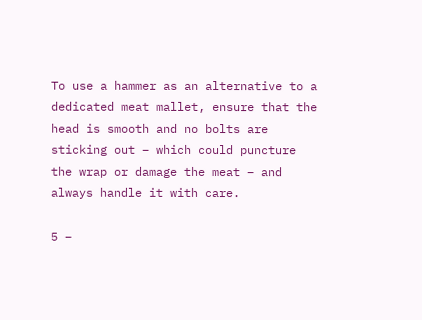To use a hammer as an alternative to a dedicated meat mallet, ensure that the head is smooth and no bolts are sticking out – which could puncture the wrap or damage the meat – and always handle it with care.

5 –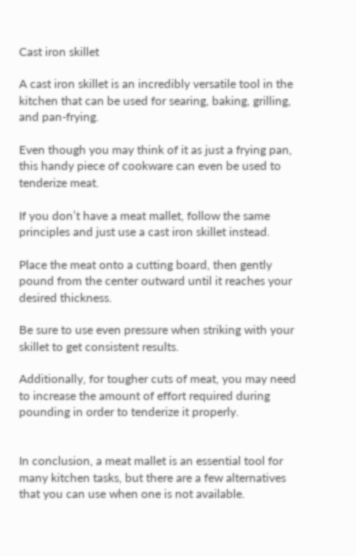Cast iron skillet

A cast iron skillet is an incredibly versatile tool in the kitchen that can be used for searing, baking, grilling, and pan-frying.

Even though you may think of it as just a frying pan, this handy piece of cookware can even be used to tenderize meat.

If you don’t have a meat mallet, follow the same principles and just use a cast iron skillet instead.

Place the meat onto a cutting board, then gently pound from the center outward until it reaches your desired thickness.

Be sure to use even pressure when striking with your skillet to get consistent results.

Additionally, for tougher cuts of meat, you may need to increase the amount of effort required during pounding in order to tenderize it properly.


In conclusion, a meat mallet is an essential tool for many kitchen tasks, but there are a few alternatives that you can use when one is not available.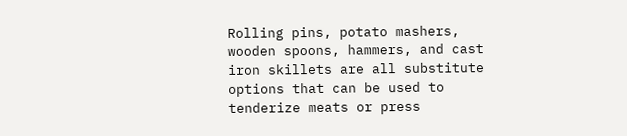Rolling pins, potato mashers, wooden spoons, hammers, and cast iron skillets are all substitute options that can be used to tenderize meats or press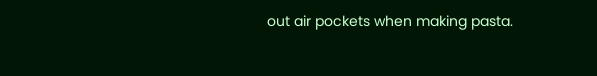out air pockets when making pasta.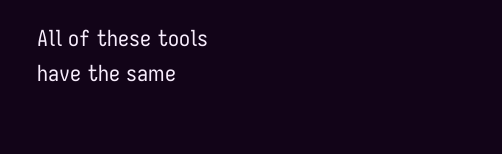All of these tools have the same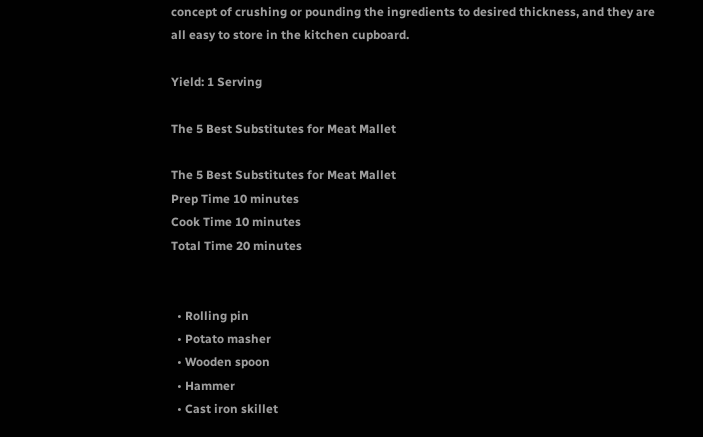concept of crushing or pounding the ingredients to desired thickness, and they are all easy to store in the kitchen cupboard.

Yield: 1 Serving

The 5 Best Substitutes for Meat Mallet

The 5 Best Substitutes for Meat Mallet
Prep Time 10 minutes
Cook Time 10 minutes
Total Time 20 minutes


  • Rolling pin
  • Potato masher
  • Wooden spoon
  • Hammer
  • Cast iron skillet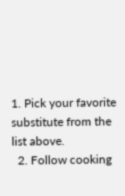1. Pick your favorite substitute from the list above.
  2. Follow cooking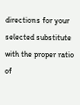directions for your selected substitute with the proper ratio of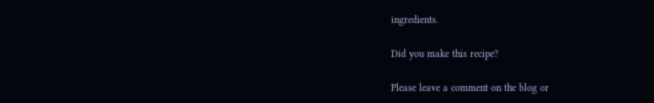ingredients.

Did you make this recipe?

Please leave a comment on the blog or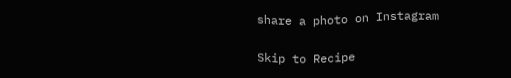share a photo on Instagram

Skip to Recipe